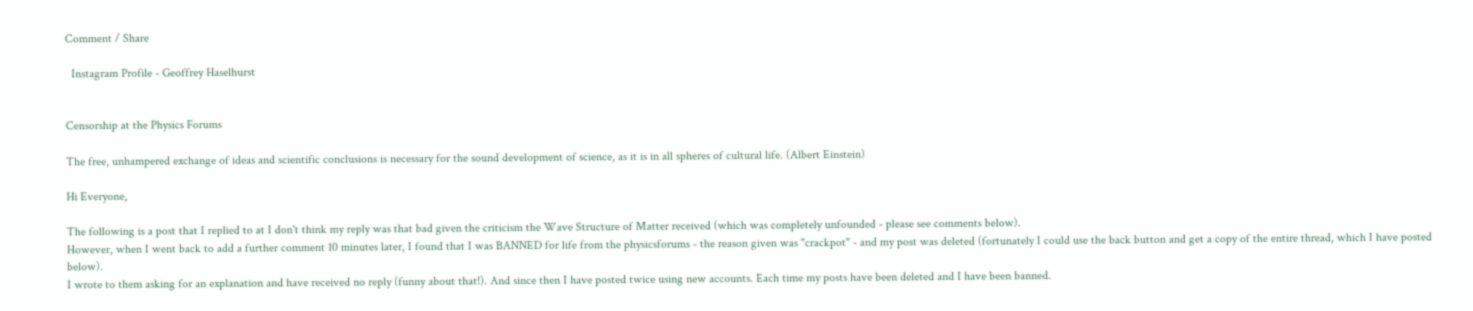Comment / Share

  Instagram Profile - Geoffrey Haselhurst


Censorship at the Physics Forums

The free, unhampered exchange of ideas and scientific conclusions is necessary for the sound development of science, as it is in all spheres of cultural life. (Albert Einstein)

Hi Everyone,

The following is a post that I replied to at I don't think my reply was that bad given the criticism the Wave Structure of Matter received (which was completely unfounded - please see comments below).
However, when I went back to add a further comment 10 minutes later, I found that I was BANNED for life from the physicsforums - the reason given was "crackpot" - and my post was deleted (fortunately I could use the back button and get a copy of the entire thread, which I have posted below).
I wrote to them asking for an explanation and have received no reply (funny about that!). And since then I have posted twice using new accounts. Each time my posts have been deleted and I have been banned.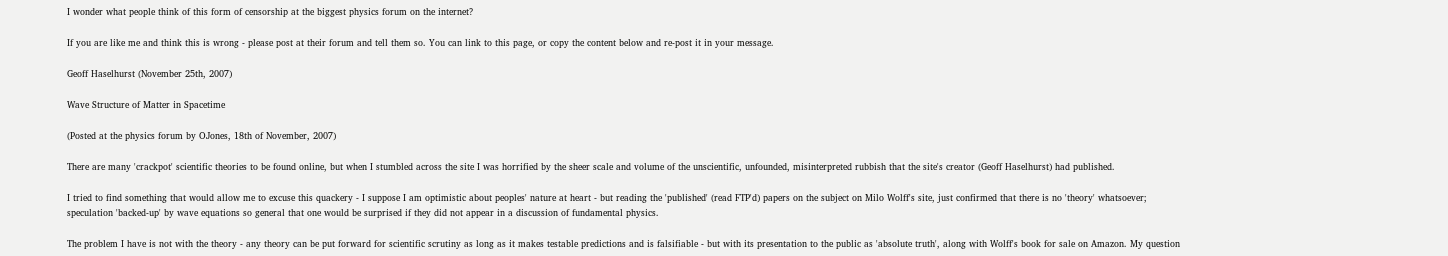I wonder what people think of this form of censorship at the biggest physics forum on the internet?

If you are like me and think this is wrong - please post at their forum and tell them so. You can link to this page, or copy the content below and re-post it in your message.

Geoff Haselhurst (November 25th, 2007)

Wave Structure of Matter in Spacetime

(Posted at the physics forum by OJones, 18th of November, 2007)

There are many 'crackpot' scientific theories to be found online, but when I stumbled across the site I was horrified by the sheer scale and volume of the unscientific, unfounded, misinterpreted rubbish that the site's creator (Geoff Haselhurst) had published.

I tried to find something that would allow me to excuse this quackery - I suppose I am optimistic about peoples' nature at heart - but reading the 'published' (read FTP'd) papers on the subject on Milo Wolff's site, just confirmed that there is no 'theory' whatsoever; speculation 'backed-up' by wave equations so general that one would be surprised if they did not appear in a discussion of fundamental physics.

The problem I have is not with the theory - any theory can be put forward for scientific scrutiny as long as it makes testable predictions and is falsifiable - but with its presentation to the public as 'absolute truth', along with Wolff's book for sale on Amazon. My question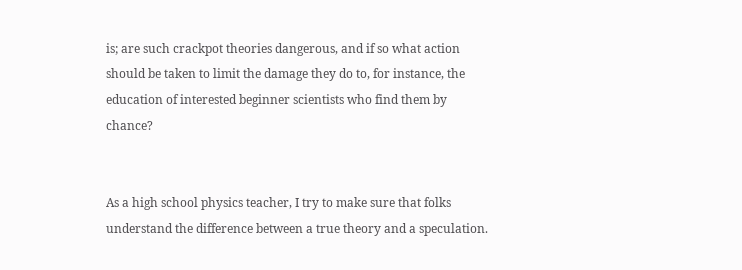is; are such crackpot theories dangerous, and if so what action should be taken to limit the damage they do to, for instance, the education of interested beginner scientists who find them by chance?


As a high school physics teacher, I try to make sure that folks understand the difference between a true theory and a speculation.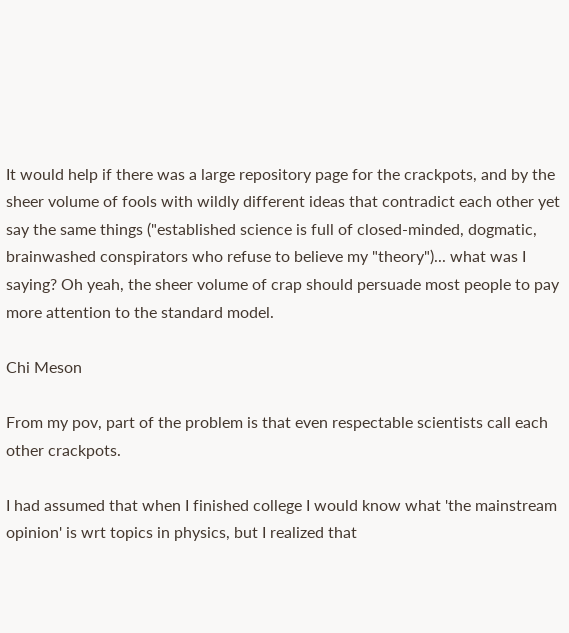It would help if there was a large repository page for the crackpots, and by the sheer volume of fools with wildly different ideas that contradict each other yet say the same things ("established science is full of closed-minded, dogmatic, brainwashed conspirators who refuse to believe my "theory")... what was I saying? Oh yeah, the sheer volume of crap should persuade most people to pay more attention to the standard model.

Chi Meson

From my pov, part of the problem is that even respectable scientists call each other crackpots.

I had assumed that when I finished college I would know what 'the mainstream opinion' is wrt topics in physics, but I realized that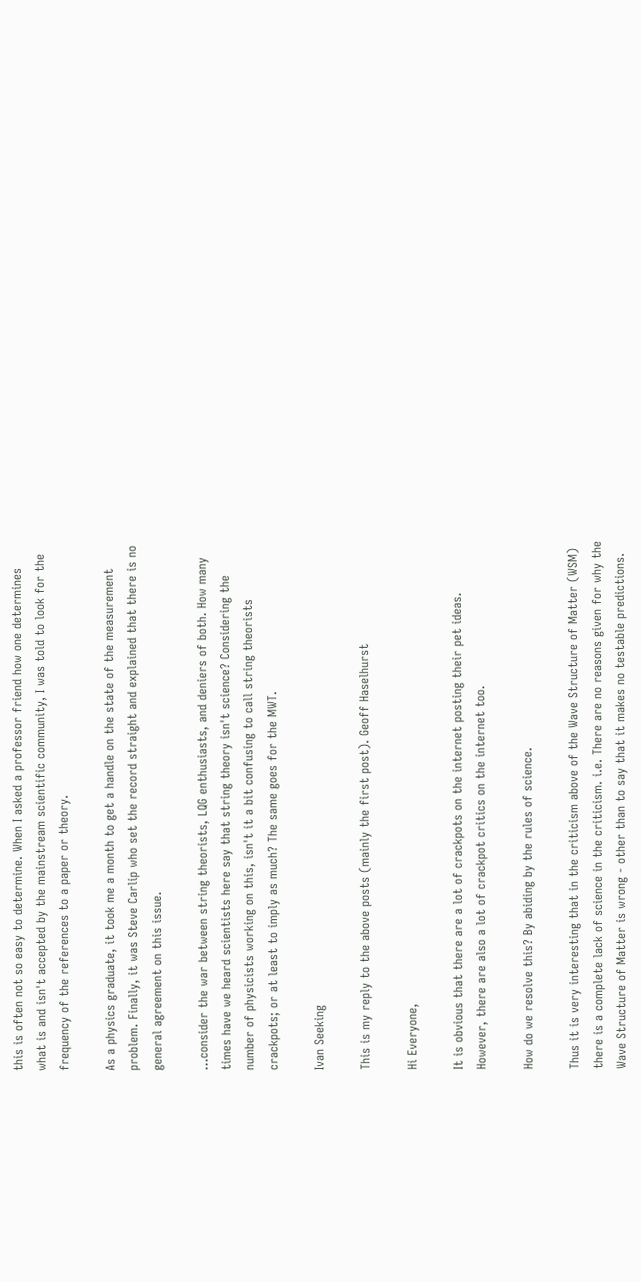this is often not so easy to determine. When I asked a professor friend how one determines what is and isn't accepted by the mainstream scientific community, I was told to look for the frequency of the references to a paper or theory.

As a physics graduate, it took me a month to get a handle on the state of the measurement problem. Finally, it was Steve Carlip who set the record straight and explained that there is no general agreement on this issue.

...consider the war between string theorists, LQG enthusiasts, and deniers of both. How many times have we heard scientists here say that string theory isn't science? Considering the number of physicists working on this, isn't it a bit confusing to call string theorists crackpots; or at least to imply as much? The same goes for the MWT.

Ivan Seeking

This is my reply to the above posts (mainly the first post). Geoff Haselhurst

Hi Everyone,

It is obvious that there are a lot of crackpots on the internet posting their pet ideas.
However, there are also a lot of crackpot critics on the internet too.

How do we resolve this? By abiding by the rules of science.

Thus it is very interesting that in the criticism above of the Wave Structure of Matter (WSM) there is a complete lack of science in the criticism. i.e. There are no reasons given for why the Wave Structure of Matter is wrong - other than to say that it makes no testable predictions.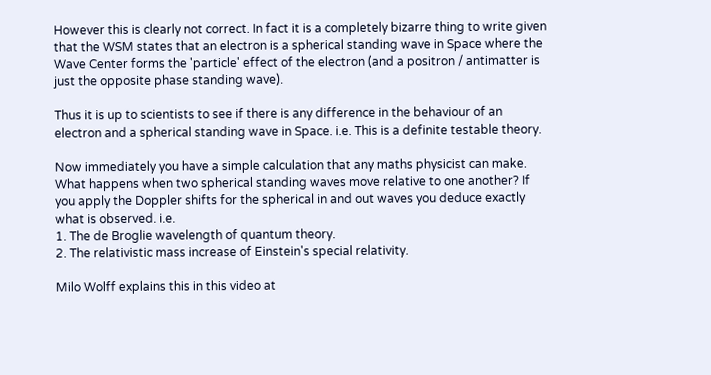However this is clearly not correct. In fact it is a completely bizarre thing to write given that the WSM states that an electron is a spherical standing wave in Space where the Wave Center forms the 'particle' effect of the electron (and a positron / antimatter is just the opposite phase standing wave).

Thus it is up to scientists to see if there is any difference in the behaviour of an electron and a spherical standing wave in Space. i.e. This is a definite testable theory.

Now immediately you have a simple calculation that any maths physicist can make. What happens when two spherical standing waves move relative to one another? If you apply the Doppler shifts for the spherical in and out waves you deduce exactly what is observed. i.e.
1. The de Broglie wavelength of quantum theory.
2. The relativistic mass increase of Einstein's special relativity.

Milo Wolff explains this in this video at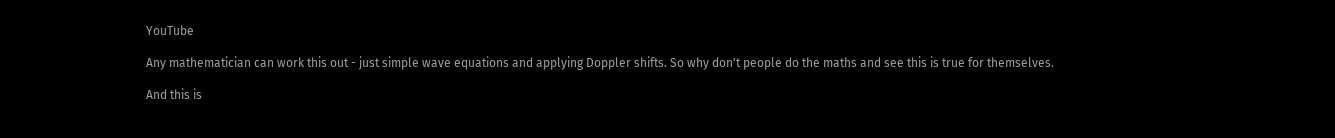YouTube

Any mathematician can work this out - just simple wave equations and applying Doppler shifts. So why don't people do the maths and see this is true for themselves.

And this is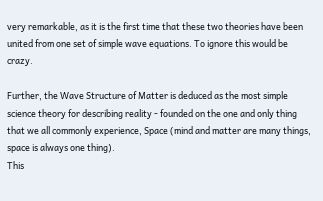very remarkable, as it is the first time that these two theories have been united from one set of simple wave equations. To ignore this would be crazy.

Further, the Wave Structure of Matter is deduced as the most simple science theory for describing reality - founded on the one and only thing that we all commonly experience, Space (mind and matter are many things, space is always one thing).
This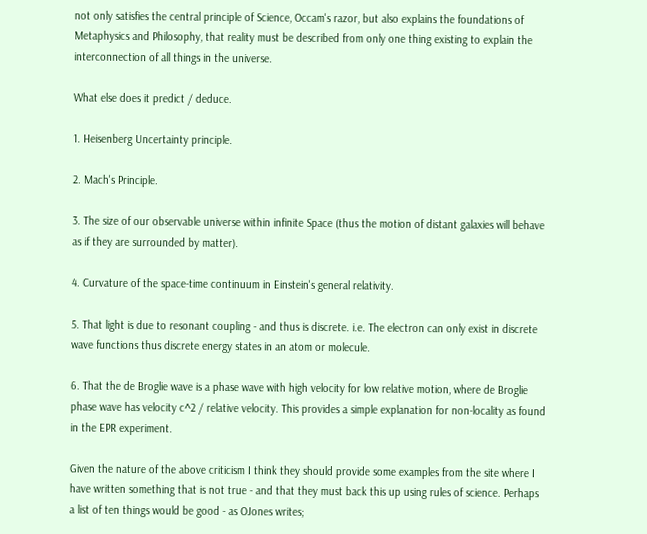not only satisfies the central principle of Science, Occam's razor, but also explains the foundations of Metaphysics and Philosophy, that reality must be described from only one thing existing to explain the interconnection of all things in the universe.

What else does it predict / deduce.

1. Heisenberg Uncertainty principle.

2. Mach's Principle.

3. The size of our observable universe within infinite Space (thus the motion of distant galaxies will behave as if they are surrounded by matter).

4. Curvature of the space-time continuum in Einstein's general relativity.

5. That light is due to resonant coupling - and thus is discrete. i.e. The electron can only exist in discrete wave functions thus discrete energy states in an atom or molecule.

6. That the de Broglie wave is a phase wave with high velocity for low relative motion, where de Broglie phase wave has velocity c^2 / relative velocity. This provides a simple explanation for non-locality as found in the EPR experiment.

Given the nature of the above criticism I think they should provide some examples from the site where I have written something that is not true - and that they must back this up using rules of science. Perhaps a list of ten things would be good - as OJones writes;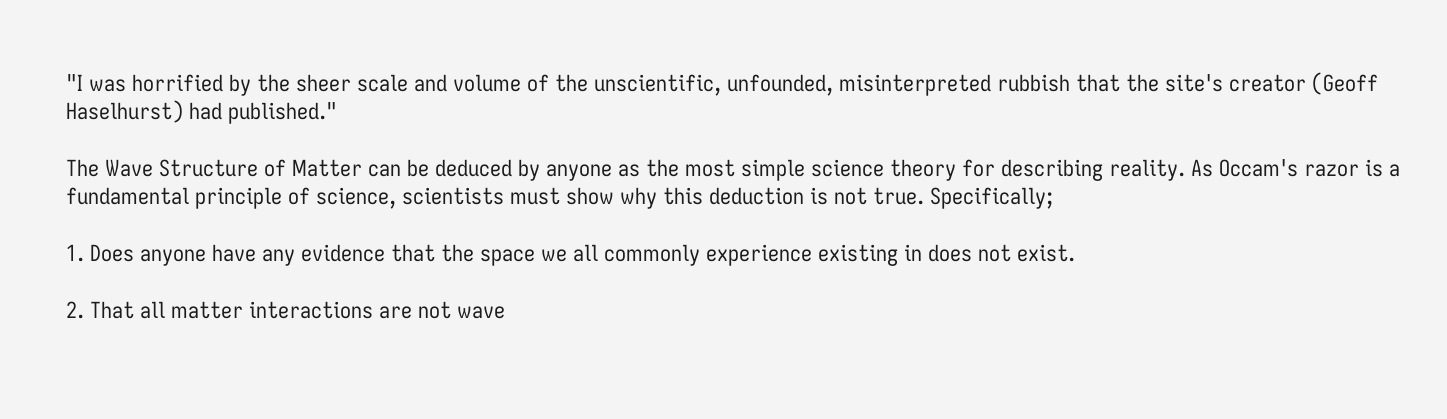"I was horrified by the sheer scale and volume of the unscientific, unfounded, misinterpreted rubbish that the site's creator (Geoff Haselhurst) had published."

The Wave Structure of Matter can be deduced by anyone as the most simple science theory for describing reality. As Occam's razor is a fundamental principle of science, scientists must show why this deduction is not true. Specifically;

1. Does anyone have any evidence that the space we all commonly experience existing in does not exist.

2. That all matter interactions are not wave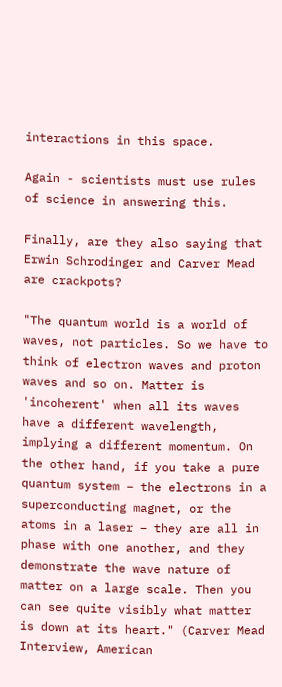interactions in this space.

Again - scientists must use rules of science in answering this.

Finally, are they also saying that Erwin Schrodinger and Carver Mead are crackpots?

"The quantum world is a world of waves, not particles. So we have to think of electron waves and proton waves and so on. Matter is 'incoherent' when all its waves have a different wavelength, implying a different momentum. On the other hand, if you take a pure quantum system – the electrons in a superconducting magnet, or the atoms in a laser – they are all in phase with one another, and they demonstrate the wave nature of matter on a large scale. Then you can see quite visibly what matter is down at its heart." (Carver Mead Interview, American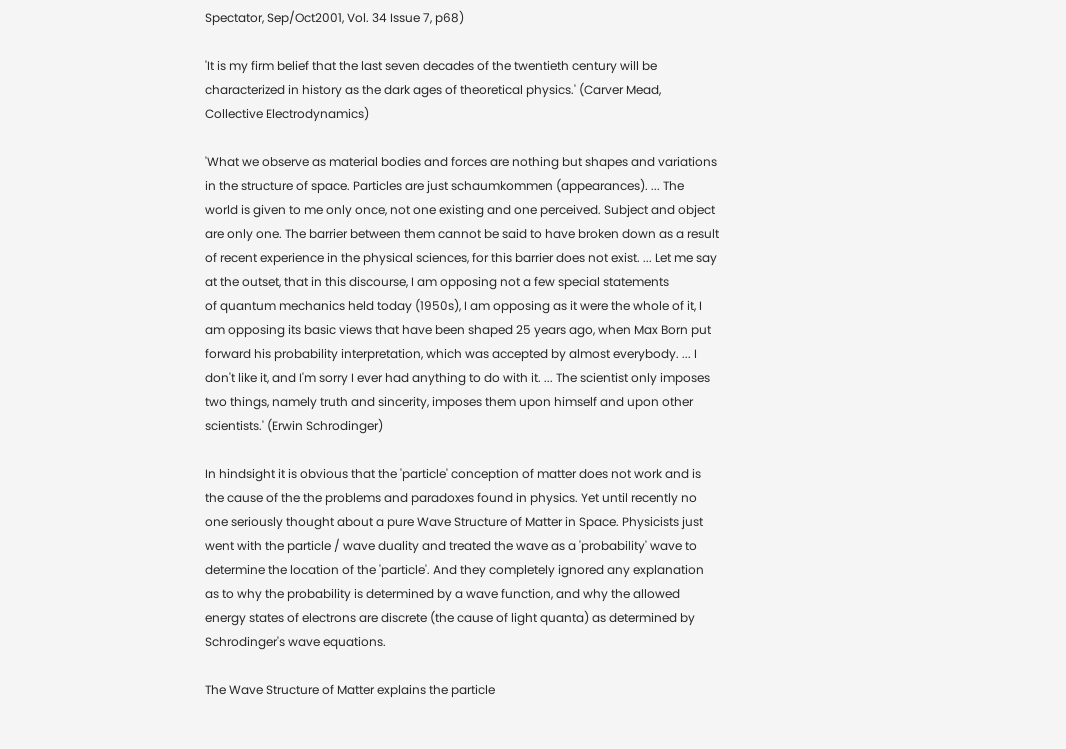Spectator, Sep/Oct2001, Vol. 34 Issue 7, p68)

'It is my firm belief that the last seven decades of the twentieth century will be characterized in history as the dark ages of theoretical physics.' (Carver Mead, Collective Electrodynamics)

'What we observe as material bodies and forces are nothing but shapes and variations in the structure of space. Particles are just schaumkommen (appearances). ... The world is given to me only once, not one existing and one perceived. Subject and object are only one. The barrier between them cannot be said to have broken down as a result of recent experience in the physical sciences, for this barrier does not exist. ... Let me say at the outset, that in this discourse, I am opposing not a few special statements
of quantum mechanics held today (1950s), I am opposing as it were the whole of it, I am opposing its basic views that have been shaped 25 years ago, when Max Born put forward his probability interpretation, which was accepted by almost everybody. ... I don't like it, and I'm sorry I ever had anything to do with it. ... The scientist only imposes two things, namely truth and sincerity, imposes them upon himself and upon other scientists.' (Erwin Schrodinger)

In hindsight it is obvious that the 'particle' conception of matter does not work and is the cause of the the problems and paradoxes found in physics. Yet until recently no one seriously thought about a pure Wave Structure of Matter in Space. Physicists just went with the particle / wave duality and treated the wave as a 'probability' wave to determine the location of the 'particle'. And they completely ignored any explanation as to why the probability is determined by a wave function, and why the allowed energy states of electrons are discrete (the cause of light quanta) as determined by Schrodinger's wave equations.

The Wave Structure of Matter explains the particle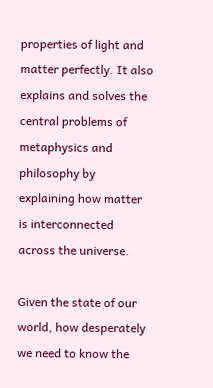properties of light and matter perfectly. It also explains and solves the central problems of metaphysics and philosophy by explaining how matter is interconnected across the universe.

Given the state of our world, how desperately we need to know the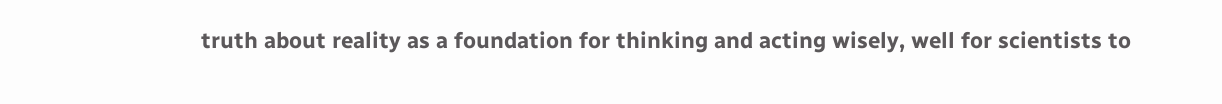truth about reality as a foundation for thinking and acting wisely, well for scientists to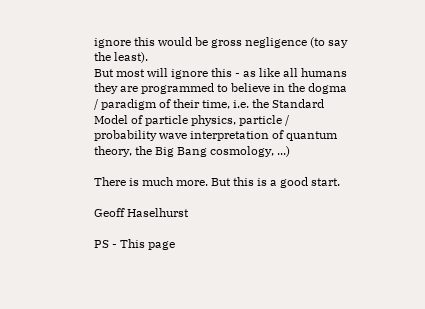ignore this would be gross negligence (to say the least).
But most will ignore this - as like all humans they are programmed to believe in the dogma / paradigm of their time, i.e. the Standard Model of particle physics, particle / probability wave interpretation of quantum theory, the Big Bang cosmology, ...)

There is much more. But this is a good start.

Geoff Haselhurst

PS - This page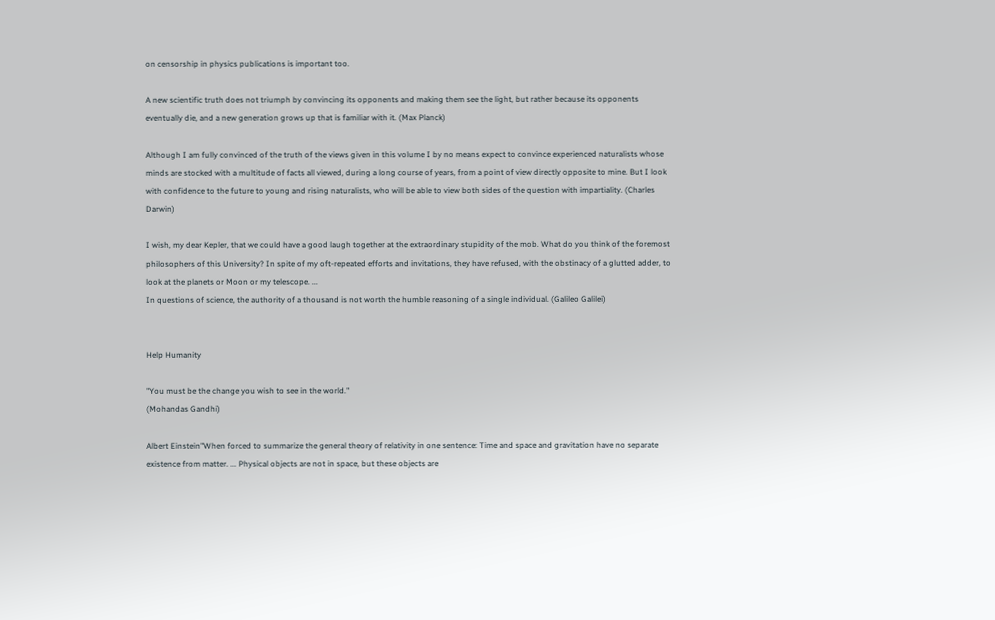on censorship in physics publications is important too.

A new scientific truth does not triumph by convincing its opponents and making them see the light, but rather because its opponents eventually die, and a new generation grows up that is familiar with it. (Max Planck)

Although I am fully convinced of the truth of the views given in this volume I by no means expect to convince experienced naturalists whose minds are stocked with a multitude of facts all viewed, during a long course of years, from a point of view directly opposite to mine. But I look with confidence to the future to young and rising naturalists, who will be able to view both sides of the question with impartiality. (Charles Darwin)

I wish, my dear Kepler, that we could have a good laugh together at the extraordinary stupidity of the mob. What do you think of the foremost philosophers of this University? In spite of my oft-repeated efforts and invitations, they have refused, with the obstinacy of a glutted adder, to look at the planets or Moon or my telescope. ...
In questions of science, the authority of a thousand is not worth the humble reasoning of a single individual. (Galileo Galilei)


Help Humanity

"You must be the change you wish to see in the world."
(Mohandas Gandhi)

Albert Einstein"When forced to summarize the general theory of relativity in one sentence: Time and space and gravitation have no separate existence from matter. ... Physical objects are not in space, but these objects are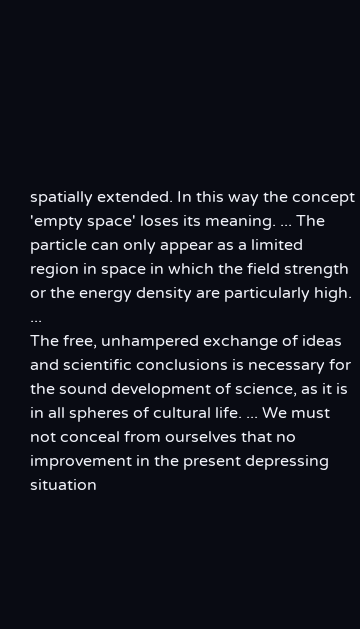spatially extended. In this way the concept 'empty space' loses its meaning. ... The particle can only appear as a limited region in space in which the field strength or the energy density are particularly high. ...
The free, unhampered exchange of ideas and scientific conclusions is necessary for the sound development of science, as it is in all spheres of cultural life. ... We must not conceal from ourselves that no improvement in the present depressing situation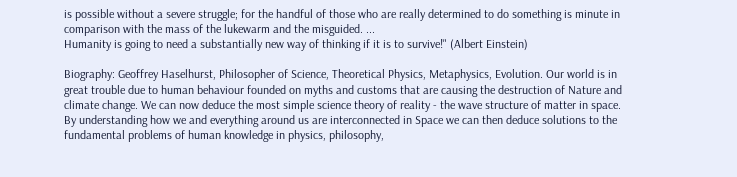is possible without a severe struggle; for the handful of those who are really determined to do something is minute in comparison with the mass of the lukewarm and the misguided. ...
Humanity is going to need a substantially new way of thinking if it is to survive!" (Albert Einstein)

Biography: Geoffrey Haselhurst, Philosopher of Science, Theoretical Physics, Metaphysics, Evolution. Our world is in great trouble due to human behaviour founded on myths and customs that are causing the destruction of Nature and climate change. We can now deduce the most simple science theory of reality - the wave structure of matter in space. By understanding how we and everything around us are interconnected in Space we can then deduce solutions to the fundamental problems of human knowledge in physics, philosophy,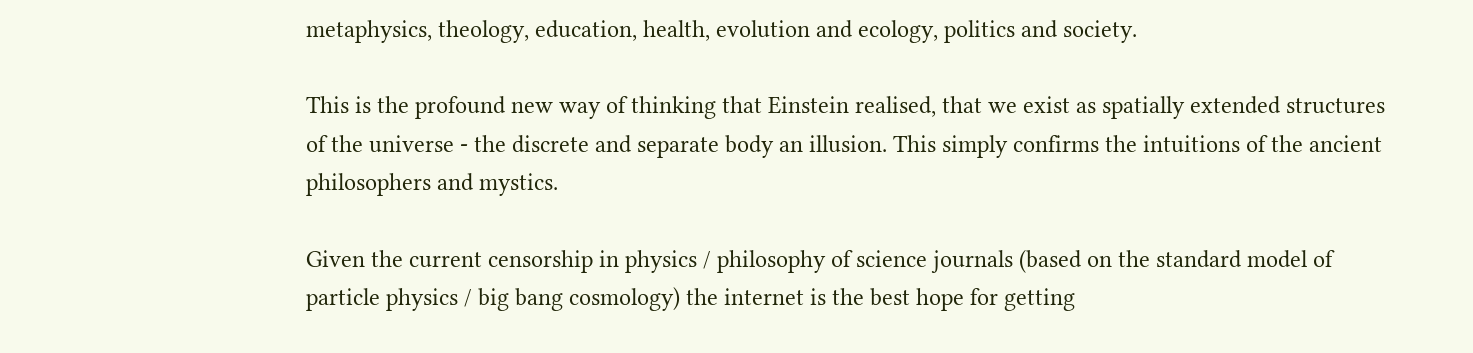metaphysics, theology, education, health, evolution and ecology, politics and society.

This is the profound new way of thinking that Einstein realised, that we exist as spatially extended structures of the universe - the discrete and separate body an illusion. This simply confirms the intuitions of the ancient philosophers and mystics.

Given the current censorship in physics / philosophy of science journals (based on the standard model of particle physics / big bang cosmology) the internet is the best hope for getting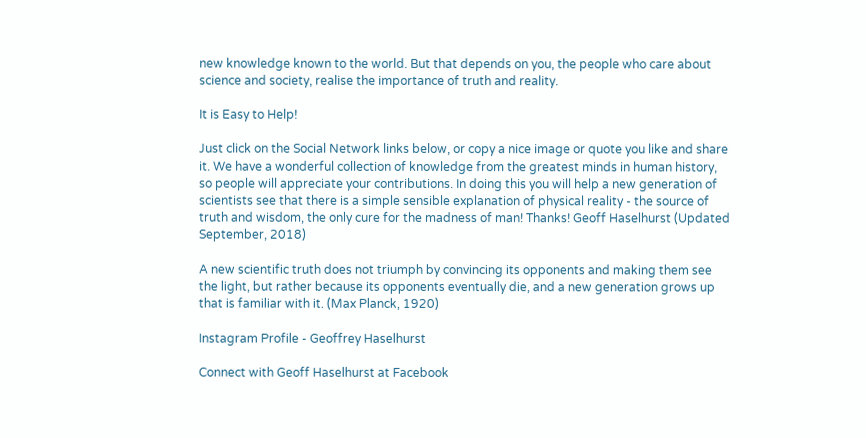new knowledge known to the world. But that depends on you, the people who care about science and society, realise the importance of truth and reality.

It is Easy to Help!

Just click on the Social Network links below, or copy a nice image or quote you like and share it. We have a wonderful collection of knowledge from the greatest minds in human history, so people will appreciate your contributions. In doing this you will help a new generation of scientists see that there is a simple sensible explanation of physical reality - the source of truth and wisdom, the only cure for the madness of man! Thanks! Geoff Haselhurst (Updated September, 2018)

A new scientific truth does not triumph by convincing its opponents and making them see the light, but rather because its opponents eventually die, and a new generation grows up that is familiar with it. (Max Planck, 1920)

Instagram Profile - Geoffrey Haselhurst

Connect with Geoff Haselhurst at Facebook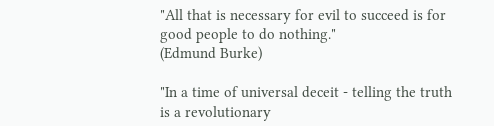"All that is necessary for evil to succeed is for good people to do nothing."
(Edmund Burke)

"In a time of universal deceit - telling the truth is a revolutionary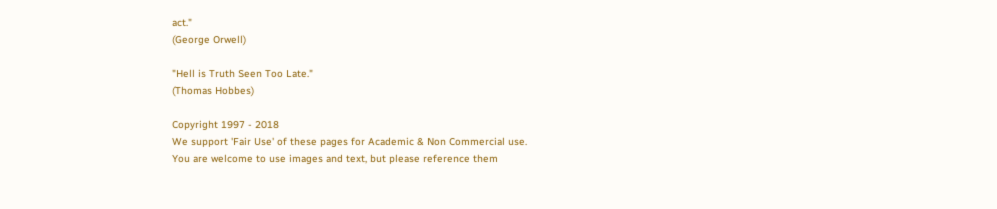act."
(George Orwell)

"Hell is Truth Seen Too Late."
(Thomas Hobbes)

Copyright 1997 - 2018
We support 'Fair Use' of these pages for Academic & Non Commercial use.
You are welcome to use images and text, but please reference them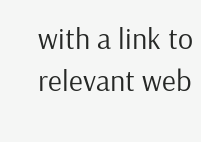with a link to relevant web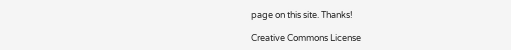page on this site. Thanks!

Creative Commons License